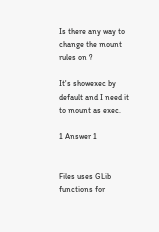Is there any way to change the mount rules on ?

It's showexec by default and I need it to mount as exec.

1 Answer 1


Files uses GLib functions for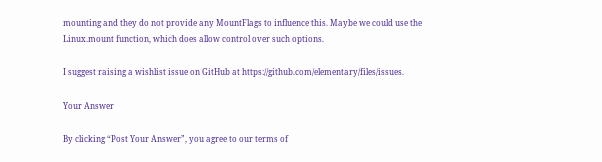mounting and they do not provide any MountFlags to influence this. Maybe we could use the Linux.mount function, which does allow control over such options.

I suggest raising a wishlist issue on GitHub at https://github.com/elementary/files/issues.

Your Answer

By clicking “Post Your Answer”, you agree to our terms of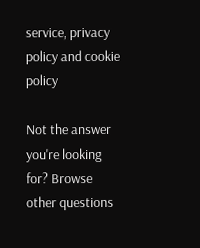service, privacy policy and cookie policy

Not the answer you're looking for? Browse other questions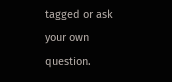tagged or ask your own question.